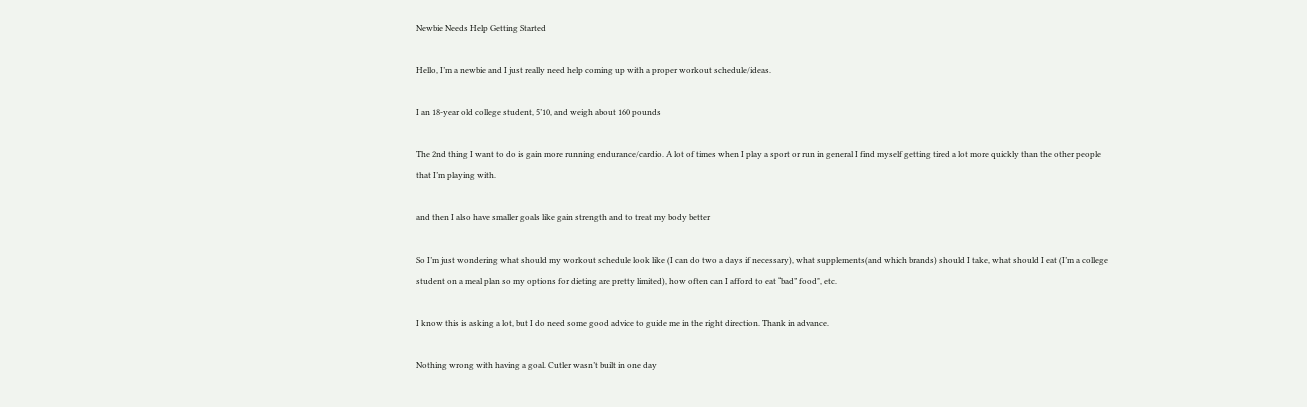Newbie Needs Help Getting Started

Hello, I’m a newbie and I just really need help coming up with a proper workout schedule/ideas.

I an 18-year old college student, 5’10, and weigh about 160 pounds

The 2nd thing I want to do is gain more running endurance/cardio. A lot of times when I play a sport or run in general I find myself getting tired a lot more quickly than the other people that I’m playing with.

and then I also have smaller goals like gain strength and to treat my body better

So I’m just wondering what should my workout schedule look like (I can do two a days if necessary), what supplements(and which brands) should I take, what should I eat (I’m a college student on a meal plan so my options for dieting are pretty limited), how often can I afford to eat “bad” food", etc.

I know this is asking a lot, but I do need some good advice to guide me in the right direction. Thank in advance.

Nothing wrong with having a goal. Cutler wasn’t built in one day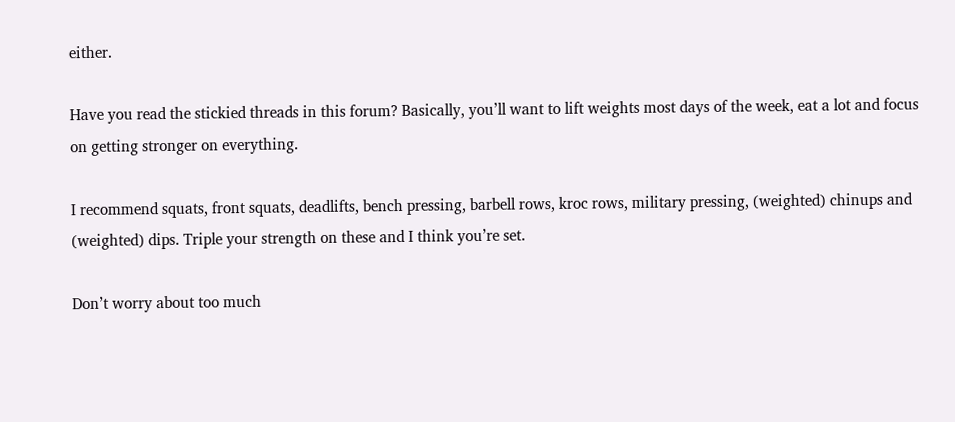either.

Have you read the stickied threads in this forum? Basically, you’ll want to lift weights most days of the week, eat a lot and focus on getting stronger on everything.

I recommend squats, front squats, deadlifts, bench pressing, barbell rows, kroc rows, military pressing, (weighted) chinups and (weighted) dips. Triple your strength on these and I think you’re set.

Don’t worry about too much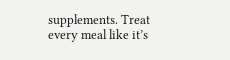supplements. Treat every meal like it’s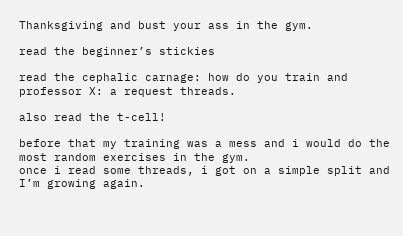Thanksgiving and bust your ass in the gym.

read the beginner’s stickies

read the cephalic carnage: how do you train and professor X: a request threads.

also read the t-cell!

before that my training was a mess and i would do the most random exercises in the gym.
once i read some threads, i got on a simple split and I’m growing again.